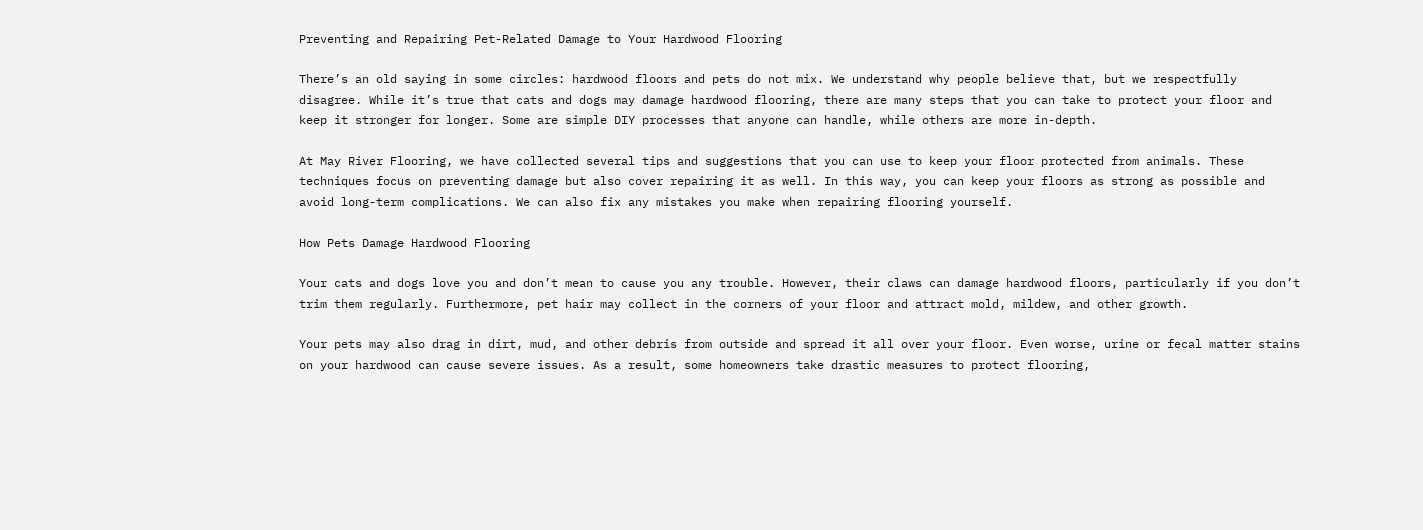Preventing and Repairing Pet-Related Damage to Your Hardwood Flooring

There’s an old saying in some circles: hardwood floors and pets do not mix. We understand why people believe that, but we respectfully disagree. While it’s true that cats and dogs may damage hardwood flooring, there are many steps that you can take to protect your floor and keep it stronger for longer. Some are simple DIY processes that anyone can handle, while others are more in-depth.

At May River Flooring, we have collected several tips and suggestions that you can use to keep your floor protected from animals. These techniques focus on preventing damage but also cover repairing it as well. In this way, you can keep your floors as strong as possible and avoid long-term complications. We can also fix any mistakes you make when repairing flooring yourself.

How Pets Damage Hardwood Flooring

Your cats and dogs love you and don’t mean to cause you any trouble. However, their claws can damage hardwood floors, particularly if you don’t trim them regularly. Furthermore, pet hair may collect in the corners of your floor and attract mold, mildew, and other growth.

Your pets may also drag in dirt, mud, and other debris from outside and spread it all over your floor. Even worse, urine or fecal matter stains on your hardwood can cause severe issues. As a result, some homeowners take drastic measures to protect flooring,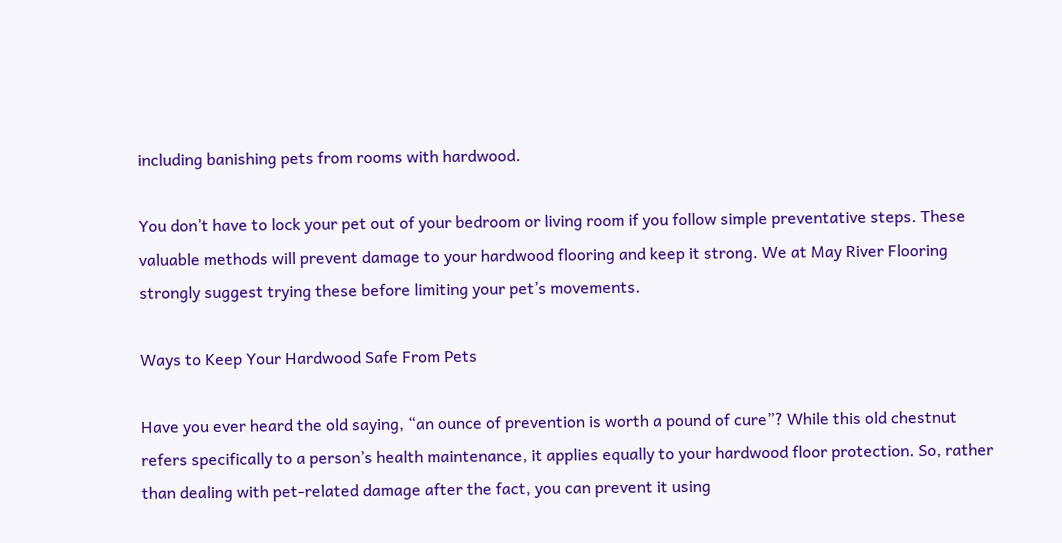including banishing pets from rooms with hardwood.

You don’t have to lock your pet out of your bedroom or living room if you follow simple preventative steps. These valuable methods will prevent damage to your hardwood flooring and keep it strong. We at May River Flooring strongly suggest trying these before limiting your pet’s movements.

Ways to Keep Your Hardwood Safe From Pets

Have you ever heard the old saying, “an ounce of prevention is worth a pound of cure”? While this old chestnut refers specifically to a person’s health maintenance, it applies equally to your hardwood floor protection. So, rather than dealing with pet-related damage after the fact, you can prevent it using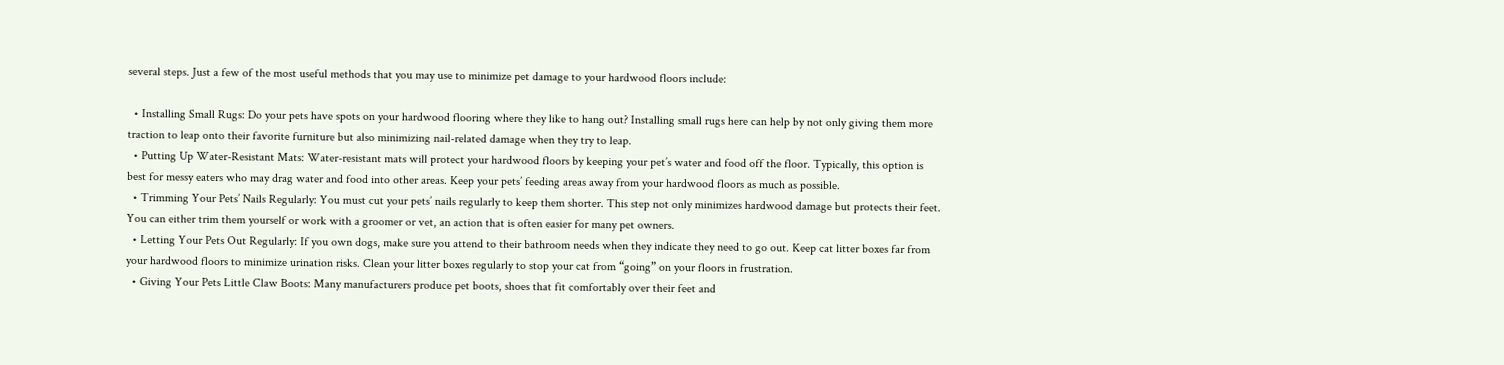several steps. Just a few of the most useful methods that you may use to minimize pet damage to your hardwood floors include:

  • Installing Small Rugs: Do your pets have spots on your hardwood flooring where they like to hang out? Installing small rugs here can help by not only giving them more traction to leap onto their favorite furniture but also minimizing nail-related damage when they try to leap.
  • Putting Up Water-Resistant Mats: Water-resistant mats will protect your hardwood floors by keeping your pet’s water and food off the floor. Typically, this option is best for messy eaters who may drag water and food into other areas. Keep your pets’ feeding areas away from your hardwood floors as much as possible.
  • Trimming Your Pets’ Nails Regularly: You must cut your pets’ nails regularly to keep them shorter. This step not only minimizes hardwood damage but protects their feet. You can either trim them yourself or work with a groomer or vet, an action that is often easier for many pet owners.
  • Letting Your Pets Out Regularly: If you own dogs, make sure you attend to their bathroom needs when they indicate they need to go out. Keep cat litter boxes far from your hardwood floors to minimize urination risks. Clean your litter boxes regularly to stop your cat from “going” on your floors in frustration.
  • Giving Your Pets Little Claw Boots: Many manufacturers produce pet boots, shoes that fit comfortably over their feet and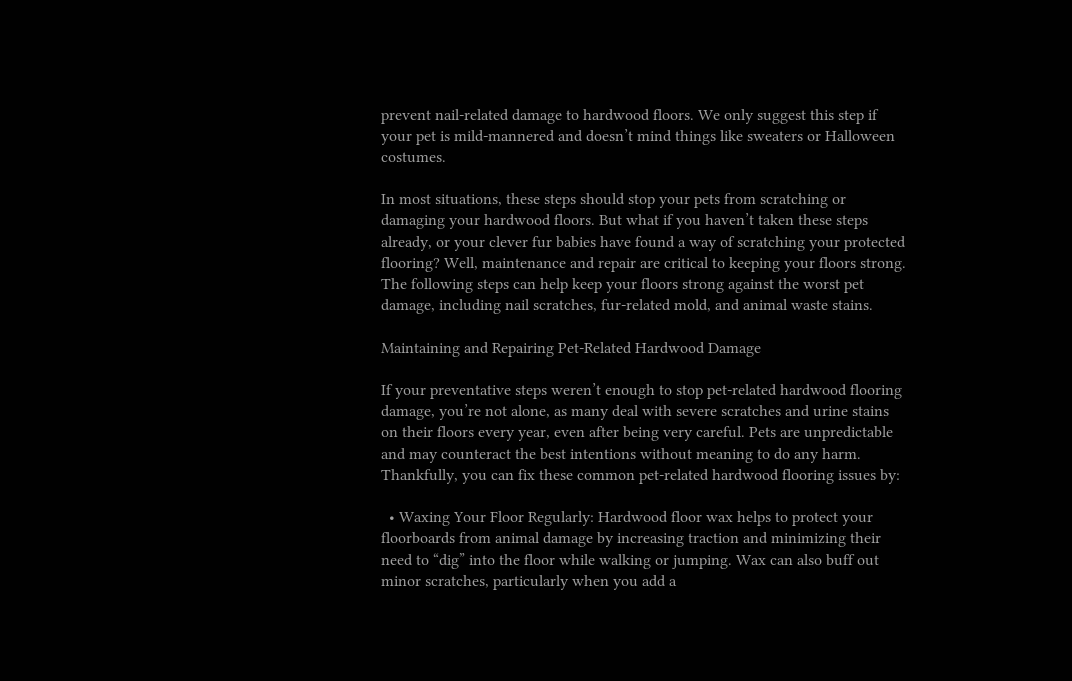prevent nail-related damage to hardwood floors. We only suggest this step if your pet is mild-mannered and doesn’t mind things like sweaters or Halloween costumes.

In most situations, these steps should stop your pets from scratching or damaging your hardwood floors. But what if you haven’t taken these steps already, or your clever fur babies have found a way of scratching your protected flooring? Well, maintenance and repair are critical to keeping your floors strong. The following steps can help keep your floors strong against the worst pet damage, including nail scratches, fur-related mold, and animal waste stains.

Maintaining and Repairing Pet-Related Hardwood Damage

If your preventative steps weren’t enough to stop pet-related hardwood flooring damage, you’re not alone, as many deal with severe scratches and urine stains on their floors every year, even after being very careful. Pets are unpredictable and may counteract the best intentions without meaning to do any harm. Thankfully, you can fix these common pet-related hardwood flooring issues by:

  • Waxing Your Floor Regularly: Hardwood floor wax helps to protect your floorboards from animal damage by increasing traction and minimizing their need to “dig” into the floor while walking or jumping. Wax can also buff out minor scratches, particularly when you add a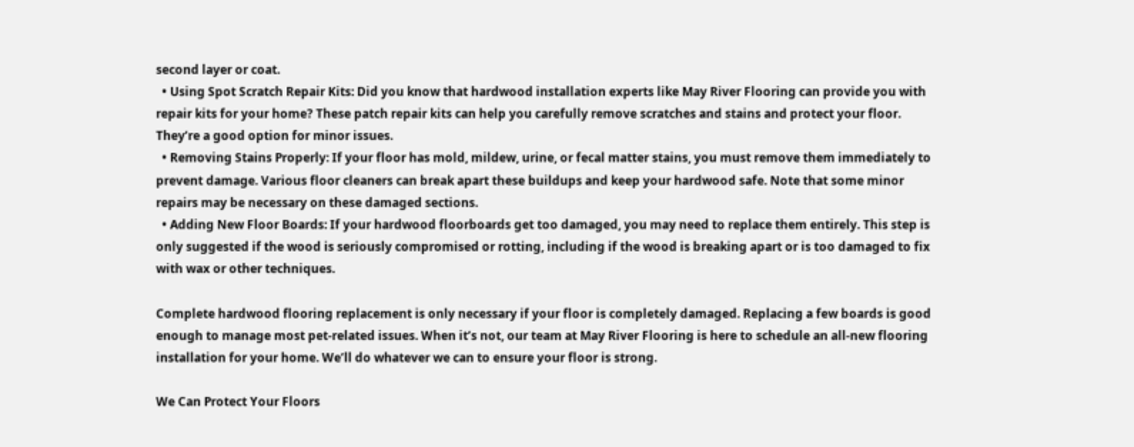second layer or coat.
  • Using Spot Scratch Repair Kits: Did you know that hardwood installation experts like May River Flooring can provide you with repair kits for your home? These patch repair kits can help you carefully remove scratches and stains and protect your floor. They’re a good option for minor issues.
  • Removing Stains Properly: If your floor has mold, mildew, urine, or fecal matter stains, you must remove them immediately to prevent damage. Various floor cleaners can break apart these buildups and keep your hardwood safe. Note that some minor repairs may be necessary on these damaged sections.
  • Adding New Floor Boards: If your hardwood floorboards get too damaged, you may need to replace them entirely. This step is only suggested if the wood is seriously compromised or rotting, including if the wood is breaking apart or is too damaged to fix with wax or other techniques.

Complete hardwood flooring replacement is only necessary if your floor is completely damaged. Replacing a few boards is good enough to manage most pet-related issues. When it’s not, our team at May River Flooring is here to schedule an all-new flooring installation for your home. We’ll do whatever we can to ensure your floor is strong.

We Can Protect Your Floors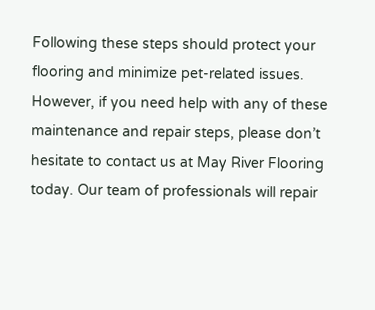Following these steps should protect your flooring and minimize pet-related issues. However, if you need help with any of these maintenance and repair steps, please don’t hesitate to contact us at May River Flooring today. Our team of professionals will repair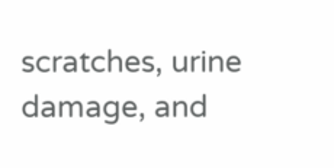scratches, urine damage, and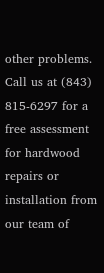other problems. Call us at (843) 815-6297 for a free assessment for hardwood repairs or installation from our team of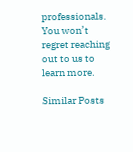professionals. You won’t regret reaching out to us to learn more.

Similar Posts